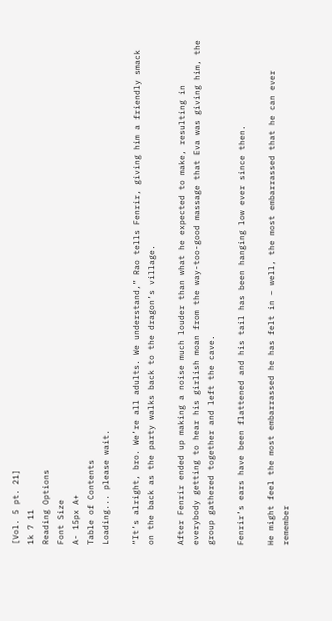[Vol. 5 pt. 21]
1k 7 11
Reading Options
Font Size
A- 15px A+
Table of Contents
Loading... please wait.

“It’s alright, bro. We’re all adults. We understand,” Rao tells Fenrir, giving him a friendly smack on the back as the party walks back to the dragon’s village.

After Fenrir ended up making a noise much louder than what he expected to make, resulting in everybody getting to hear his girlish moan from the way-too-good massage that Eva was giving him, the group gathered together and left the cave.

Fenrir’s ears have been flattened and his tail has been hanging low ever since then.

He might feel the most embarrassed he has felt in – well, the most embarrassed that he can ever remember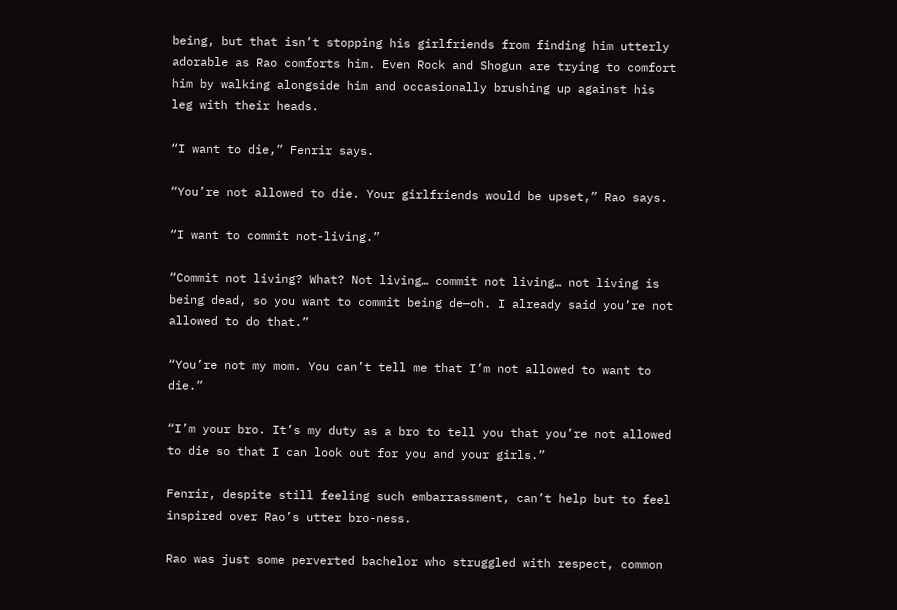being, but that isn’t stopping his girlfriends from finding him utterly adorable as Rao comforts him. Even Rock and Shogun are trying to comfort him by walking alongside him and occasionally brushing up against his leg with their heads.

“I want to die,” Fenrir says.

“You’re not allowed to die. Your girlfriends would be upset,” Rao says.

“I want to commit not-living.”

“Commit not living? What? Not living… commit not living… not living is being dead, so you want to commit being de—oh. I already said you’re not allowed to do that.”

“You’re not my mom. You can’t tell me that I’m not allowed to want to die.”

“I’m your bro. It’s my duty as a bro to tell you that you’re not allowed to die so that I can look out for you and your girls.”

Fenrir, despite still feeling such embarrassment, can’t help but to feel inspired over Rao’s utter bro-ness.

Rao was just some perverted bachelor who struggled with respect, common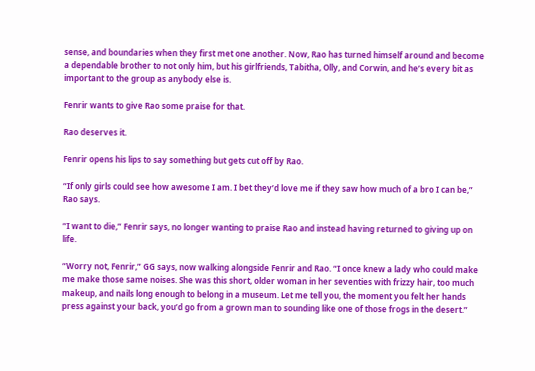sense, and boundaries when they first met one another. Now, Rao has turned himself around and become a dependable brother to not only him, but his girlfriends, Tabitha, Olly, and Corwin, and he’s every bit as important to the group as anybody else is.

Fenrir wants to give Rao some praise for that.

Rao deserves it.

Fenrir opens his lips to say something but gets cut off by Rao.

“If only girls could see how awesome I am. I bet they’d love me if they saw how much of a bro I can be,” Rao says.

“I want to die,” Fenrir says, no longer wanting to praise Rao and instead having returned to giving up on life.

“Worry not, Fenrir,” GG says, now walking alongside Fenrir and Rao. “I once knew a lady who could make me make those same noises. She was this short, older woman in her seventies with frizzy hair, too much makeup, and nails long enough to belong in a museum. Let me tell you, the moment you felt her hands press against your back, you’d go from a grown man to sounding like one of those frogs in the desert.”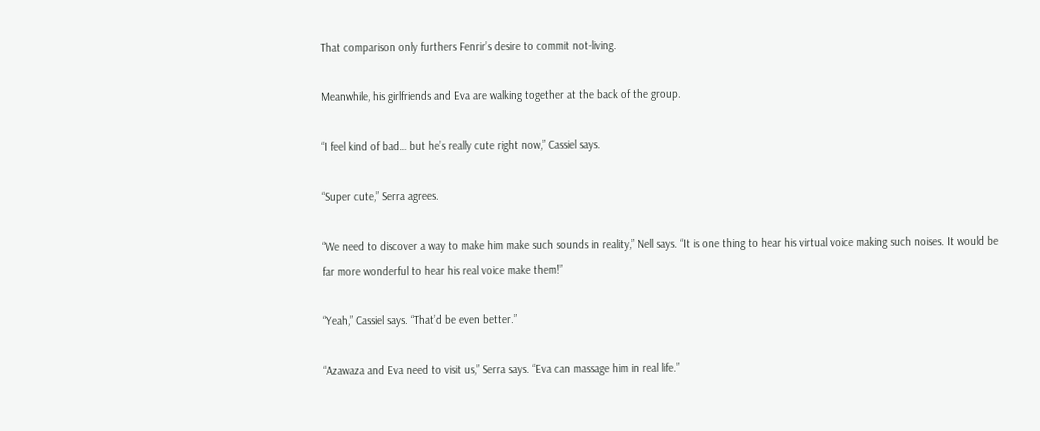That comparison only furthers Fenrir’s desire to commit not-living.

Meanwhile, his girlfriends and Eva are walking together at the back of the group.

“I feel kind of bad… but he’s really cute right now,” Cassiel says.

“Super cute,” Serra agrees.

“We need to discover a way to make him make such sounds in reality,” Nell says. “It is one thing to hear his virtual voice making such noises. It would be far more wonderful to hear his real voice make them!”

“Yeah,” Cassiel says. “That’d be even better.”

“Azawaza and Eva need to visit us,” Serra says. “Eva can massage him in real life.”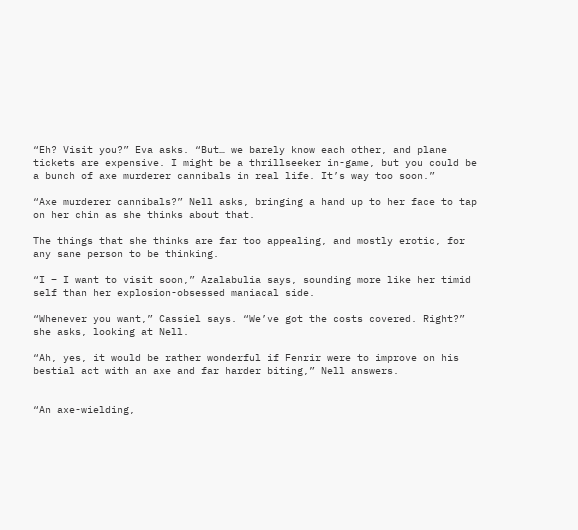“Eh? Visit you?” Eva asks. “But… we barely know each other, and plane tickets are expensive. I might be a thrillseeker in-game, but you could be a bunch of axe murderer cannibals in real life. It’s way too soon.”

“Axe murderer cannibals?” Nell asks, bringing a hand up to her face to tap on her chin as she thinks about that.

The things that she thinks are far too appealing, and mostly erotic, for any sane person to be thinking.

“I – I want to visit soon,” Azalabulia says, sounding more like her timid self than her explosion-obsessed maniacal side.

“Whenever you want,” Cassiel says. “We’ve got the costs covered. Right?” she asks, looking at Nell.

“Ah, yes, it would be rather wonderful if Fenrir were to improve on his bestial act with an axe and far harder biting,” Nell answers.


“An axe-wielding,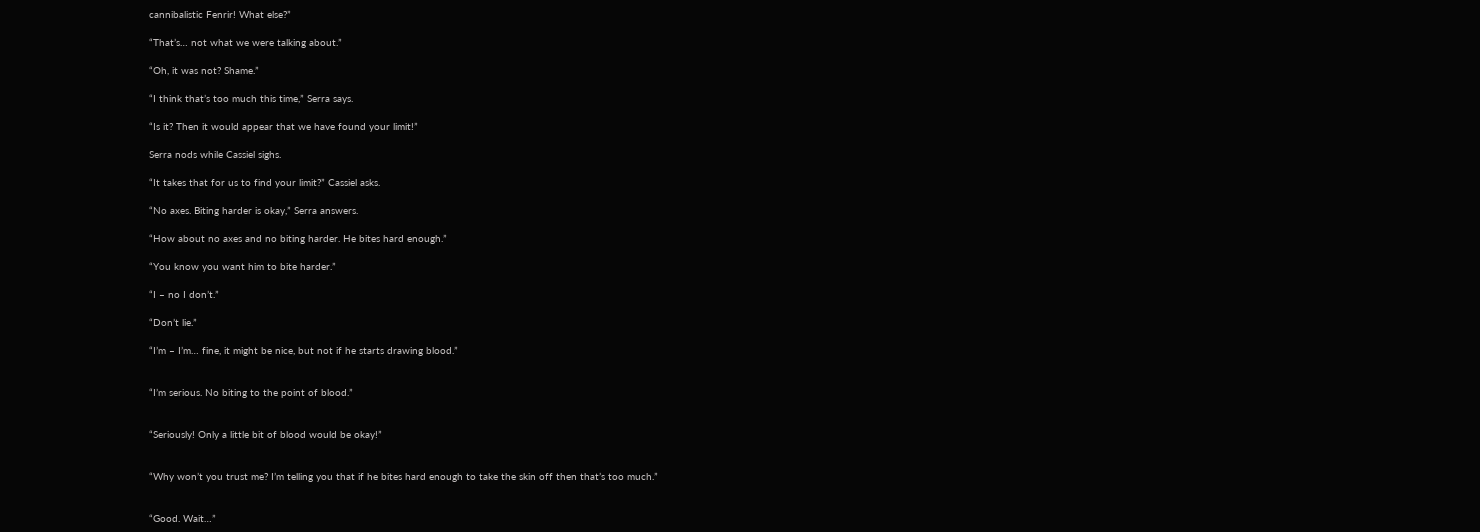cannibalistic Fenrir! What else?”

“That’s… not what we were talking about.”

“Oh, it was not? Shame.”

“I think that’s too much this time,” Serra says.

“Is it? Then it would appear that we have found your limit!”

Serra nods while Cassiel sighs.

“It takes that for us to find your limit?” Cassiel asks.

“No axes. Biting harder is okay,” Serra answers.

“How about no axes and no biting harder. He bites hard enough.”

“You know you want him to bite harder.”

“I – no I don’t.”

“Don’t lie.”

“I’m – I’m… fine, it might be nice, but not if he starts drawing blood.”


“I’m serious. No biting to the point of blood.”


“Seriously! Only a little bit of blood would be okay!”


“Why won’t you trust me? I’m telling you that if he bites hard enough to take the skin off then that’s too much.”


“Good. Wait…”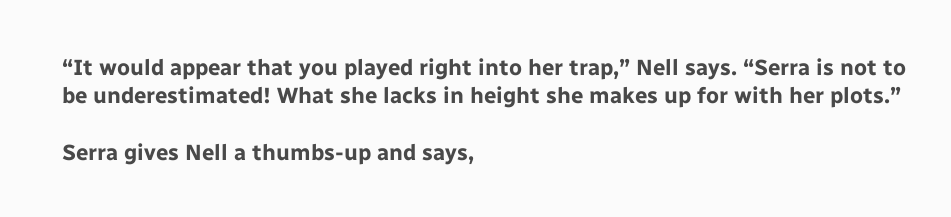“It would appear that you played right into her trap,” Nell says. “Serra is not to be underestimated! What she lacks in height she makes up for with her plots.”

Serra gives Nell a thumbs-up and says,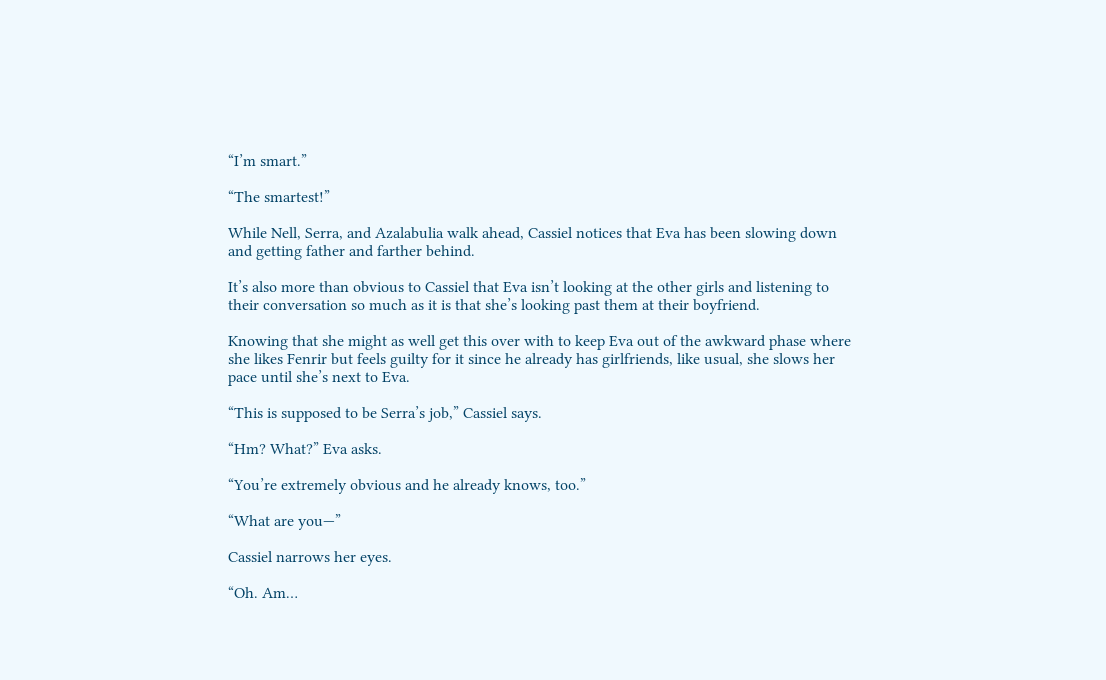“I’m smart.”

“The smartest!”

While Nell, Serra, and Azalabulia walk ahead, Cassiel notices that Eva has been slowing down and getting father and farther behind.

It’s also more than obvious to Cassiel that Eva isn’t looking at the other girls and listening to their conversation so much as it is that she’s looking past them at their boyfriend.

Knowing that she might as well get this over with to keep Eva out of the awkward phase where she likes Fenrir but feels guilty for it since he already has girlfriends, like usual, she slows her pace until she’s next to Eva.

“This is supposed to be Serra’s job,” Cassiel says.

“Hm? What?” Eva asks.

“You’re extremely obvious and he already knows, too.”

“What are you—”

Cassiel narrows her eyes.

“Oh. Am…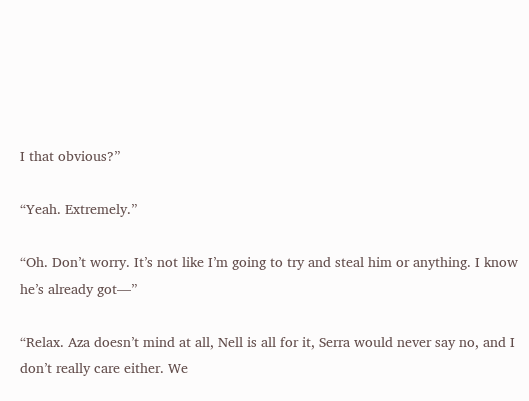I that obvious?”

“Yeah. Extremely.”

“Oh. Don’t worry. It’s not like I’m going to try and steal him or anything. I know he’s already got—”

“Relax. Aza doesn’t mind at all, Nell is all for it, Serra would never say no, and I don’t really care either. We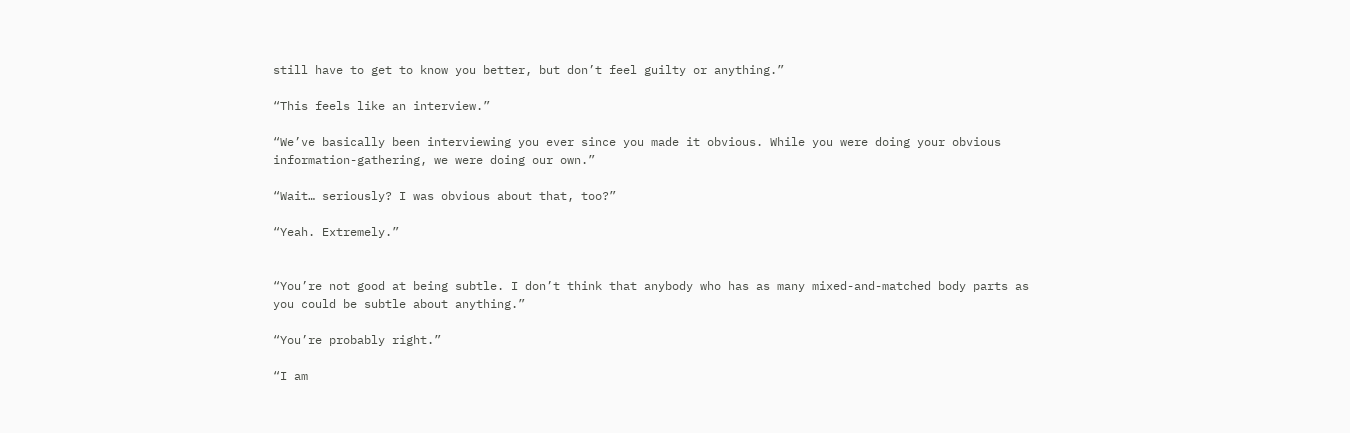still have to get to know you better, but don’t feel guilty or anything.”

“This feels like an interview.”

“We’ve basically been interviewing you ever since you made it obvious. While you were doing your obvious information-gathering, we were doing our own.”

“Wait… seriously? I was obvious about that, too?”

“Yeah. Extremely.”


“You’re not good at being subtle. I don’t think that anybody who has as many mixed-and-matched body parts as you could be subtle about anything.”

“You’re probably right.”

“I am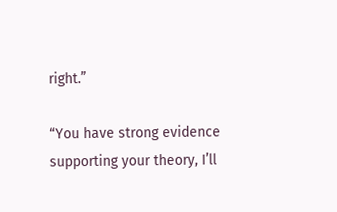right.”

“You have strong evidence supporting your theory, I’ll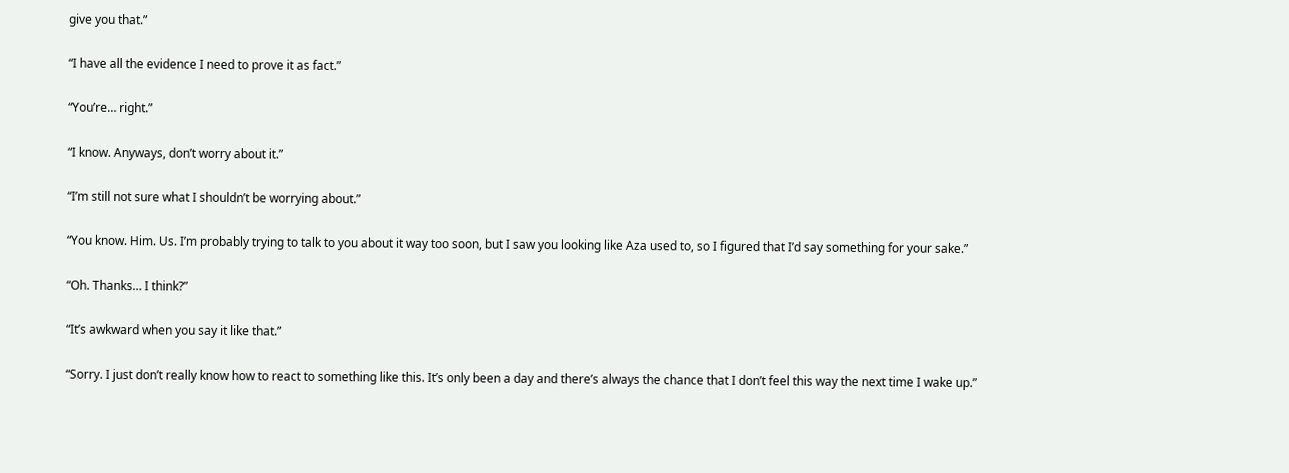give you that.”

“I have all the evidence I need to prove it as fact.”

“You’re… right.”

“I know. Anyways, don’t worry about it.”

“I’m still not sure what I shouldn’t be worrying about.”

“You know. Him. Us. I’m probably trying to talk to you about it way too soon, but I saw you looking like Aza used to, so I figured that I’d say something for your sake.”

“Oh. Thanks… I think?”

“It’s awkward when you say it like that.”

“Sorry. I just don’t really know how to react to something like this. It’s only been a day and there’s always the chance that I don’t feel this way the next time I wake up.”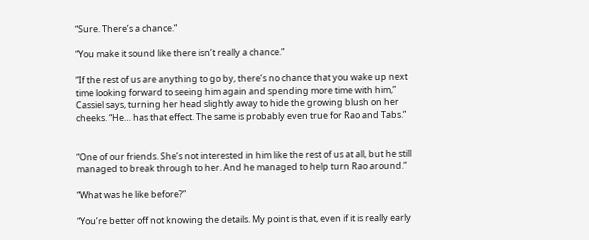“Sure. There’s a chance.”

“You make it sound like there isn’t really a chance.”

“If the rest of us are anything to go by, there’s no chance that you wake up next time looking forward to seeing him again and spending more time with him,” Cassiel says, turning her head slightly away to hide the growing blush on her cheeks. “He… has that effect. The same is probably even true for Rao and Tabs.”


“One of our friends. She’s not interested in him like the rest of us at all, but he still managed to break through to her. And he managed to help turn Rao around.”

“What was he like before?”

“You’re better off not knowing the details. My point is that, even if it is really early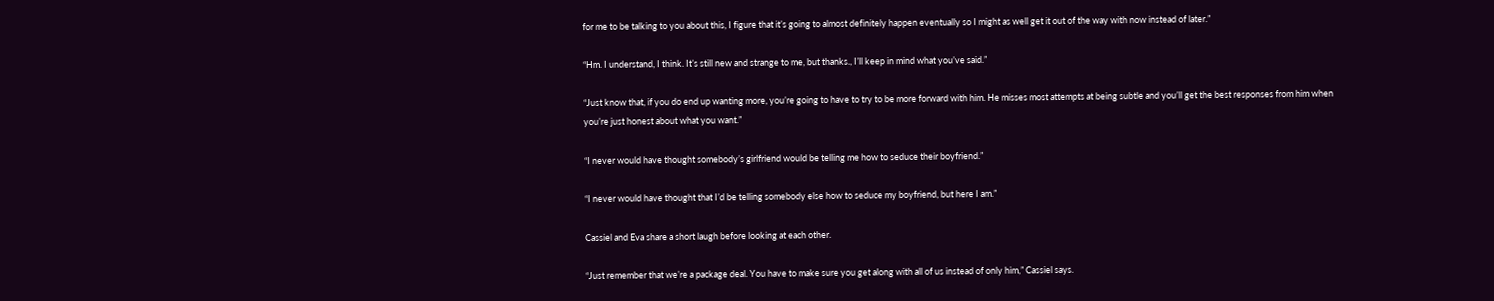for me to be talking to you about this, I figure that it’s going to almost definitely happen eventually so I might as well get it out of the way with now instead of later.”

“Hm. I understand, I think. It’s still new and strange to me, but thanks., I’ll keep in mind what you’ve said.”

“Just know that, if you do end up wanting more, you’re going to have to try to be more forward with him. He misses most attempts at being subtle and you’ll get the best responses from him when you’re just honest about what you want.”

“I never would have thought somebody’s girlfriend would be telling me how to seduce their boyfriend.”

“I never would have thought that I’d be telling somebody else how to seduce my boyfriend, but here I am.”

Cassiel and Eva share a short laugh before looking at each other.

“Just remember that we’re a package deal. You have to make sure you get along with all of us instead of only him,” Cassiel says.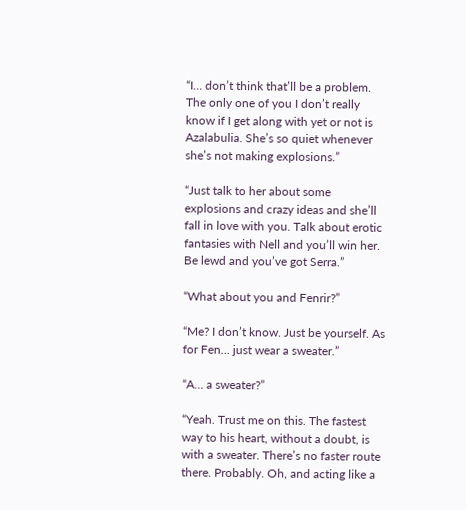“I… don’t think that’ll be a problem. The only one of you I don’t really know if I get along with yet or not is Azalabulia. She’s so quiet whenever she’s not making explosions.”

“Just talk to her about some explosions and crazy ideas and she’ll fall in love with you. Talk about erotic fantasies with Nell and you’ll win her. Be lewd and you’ve got Serra.”

“What about you and Fenrir?”

“Me? I don’t know. Just be yourself. As for Fen… just wear a sweater.”

“A… a sweater?”

“Yeah. Trust me on this. The fastest way to his heart, without a doubt, is with a sweater. There’s no faster route there. Probably. Oh, and acting like a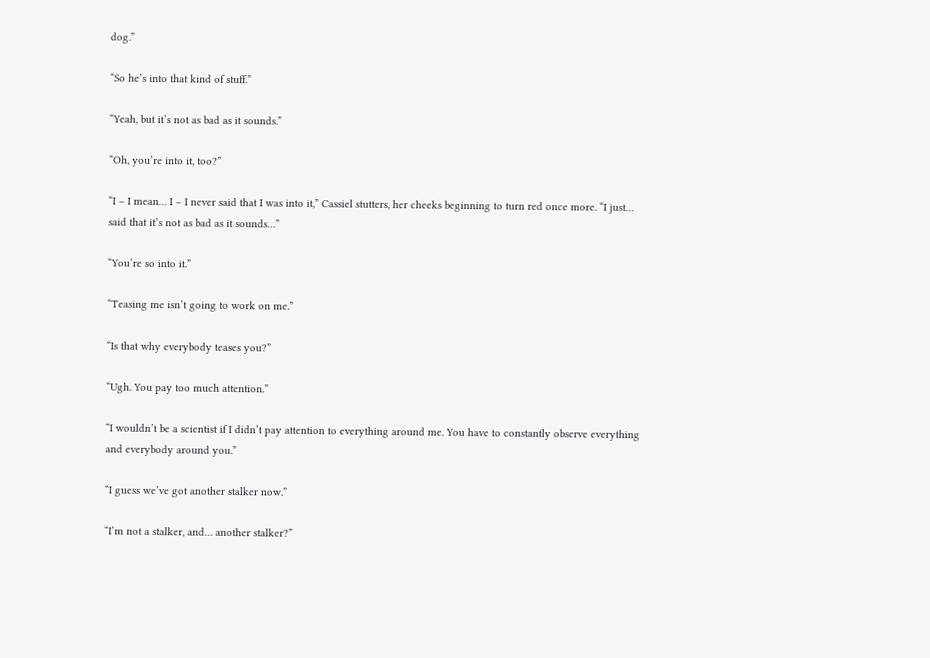dog.”

“So he’s into that kind of stuff.”

“Yeah, but it’s not as bad as it sounds.”

“Oh, you’re into it, too?”

“I – I mean… I – I never said that I was into it,” Cassiel stutters, her cheeks beginning to turn red once more. “I just… said that it’s not as bad as it sounds…”

“You’re so into it.”

“Teasing me isn’t going to work on me.”

“Is that why everybody teases you?”

“Ugh. You pay too much attention.”

“I wouldn’t be a scientist if I didn’t pay attention to everything around me. You have to constantly observe everything and everybody around you.”

“I guess we’ve got another stalker now.”

“I’m not a stalker, and… another stalker?”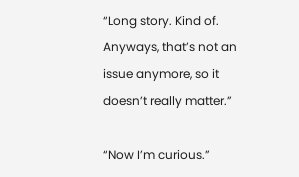“Long story. Kind of. Anyways, that’s not an issue anymore, so it doesn’t really matter.”

“Now I’m curious.”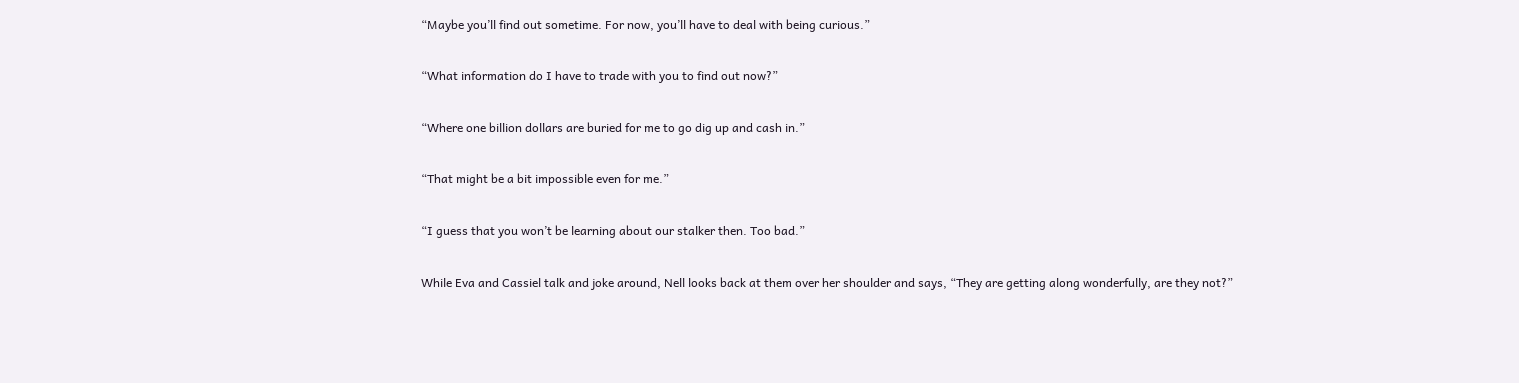“Maybe you’ll find out sometime. For now, you’ll have to deal with being curious.”

“What information do I have to trade with you to find out now?”

“Where one billion dollars are buried for me to go dig up and cash in.”

“That might be a bit impossible even for me.”

“I guess that you won’t be learning about our stalker then. Too bad.”

While Eva and Cassiel talk and joke around, Nell looks back at them over her shoulder and says, “They are getting along wonderfully, are they not?”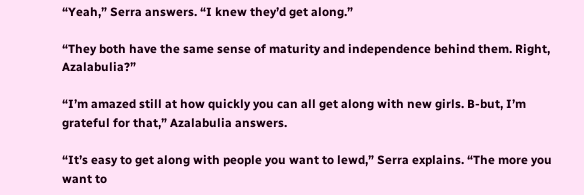“Yeah,” Serra answers. “I knew they’d get along.”

“They both have the same sense of maturity and independence behind them. Right, Azalabulia?”

“I’m amazed still at how quickly you can all get along with new girls. B-but, I’m grateful for that,” Azalabulia answers.

“It’s easy to get along with people you want to lewd,” Serra explains. “The more you want to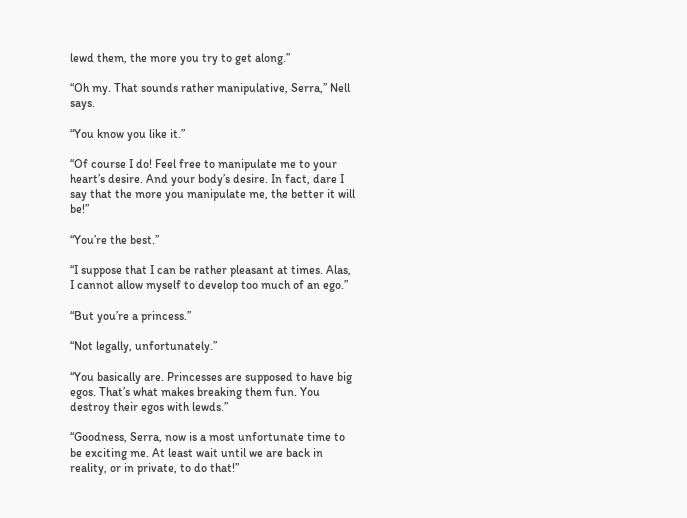lewd them, the more you try to get along.”

“Oh my. That sounds rather manipulative, Serra,” Nell says.

“You know you like it.”

“Of course I do! Feel free to manipulate me to your heart’s desire. And your body’s desire. In fact, dare I say that the more you manipulate me, the better it will be!”

“You’re the best.”

“I suppose that I can be rather pleasant at times. Alas, I cannot allow myself to develop too much of an ego.”

“But you’re a princess.”

“Not legally, unfortunately.”

“You basically are. Princesses are supposed to have big egos. That’s what makes breaking them fun. You destroy their egos with lewds.”

“Goodness, Serra, now is a most unfortunate time to be exciting me. At least wait until we are back in reality, or in private, to do that!”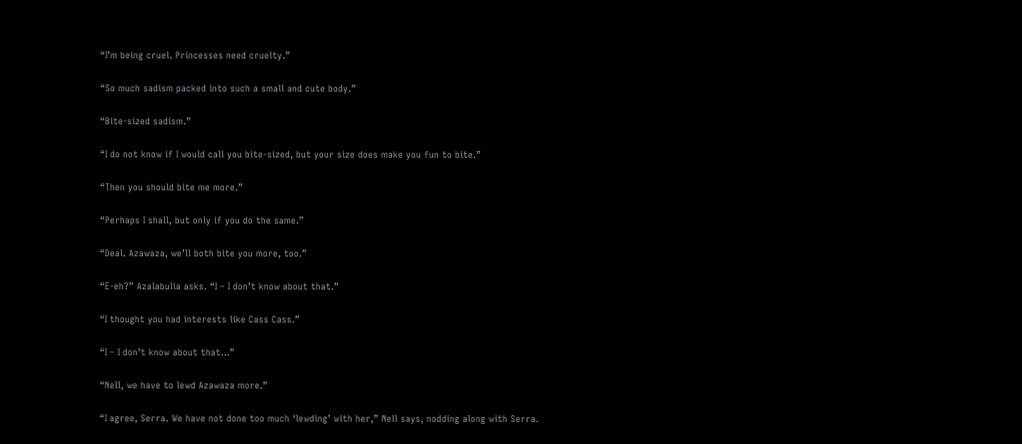“I’m being cruel. Princesses need cruelty.”

“So much sadism packed into such a small and cute body.”

“Bite-sized sadism.”

“I do not know if I would call you bite-sized, but your size does make you fun to bite.”

“Then you should bite me more.”

“Perhaps I shall, but only if you do the same.”

“Deal. Azawaza, we’ll both bite you more, too.”

“E-eh?” Azalabulia asks. “I – I don’t know about that.”

“I thought you had interests like Cass Cass.”

“I – I don’t know about that…”

“Nell, we have to lewd Azawaza more.”

“I agree, Serra. We have not done too much ‘lewding’ with her,” Nell says, nodding along with Serra.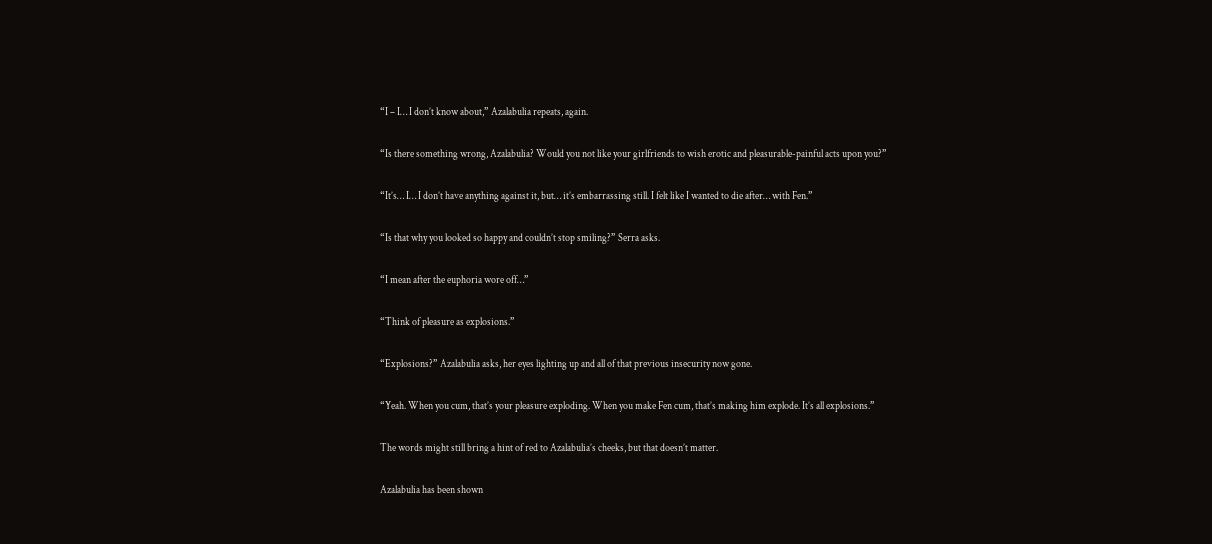“I – I… I don’t know about,” Azalabulia repeats, again.

“Is there something wrong, Azalabulia? Would you not like your girlfriends to wish erotic and pleasurable-painful acts upon you?”

“It’s… I… I don’t have anything against it, but… it’s embarrassing still. I felt like I wanted to die after… with Fen.”

“Is that why you looked so happy and couldn’t stop smiling?” Serra asks.

“I mean after the euphoria wore off…”

“Think of pleasure as explosions.”

“Explosions?” Azalabulia asks, her eyes lighting up and all of that previous insecurity now gone.

“Yeah. When you cum, that’s your pleasure exploding. When you make Fen cum, that’s making him explode. It’s all explosions.”

The words might still bring a hint of red to Azalabulia’s cheeks, but that doesn’t matter.

Azalabulia has been shown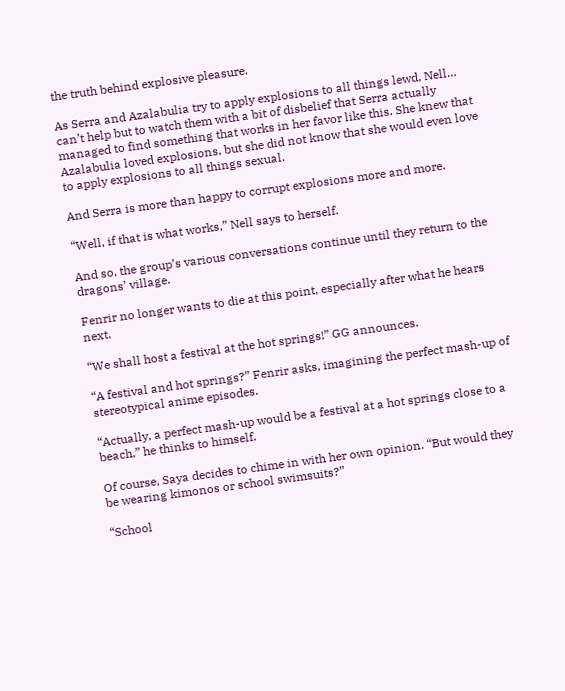the truth behind explosive pleasure.

As Serra and Azalabulia try to apply explosions to all things lewd, Nell… can’t help but to watch them with a bit of disbelief that Serra actually managed to find something that works in her favor like this. She knew that Azalabulia loved explosions, but she did not know that she would even love to apply explosions to all things sexual.

And Serra is more than happy to corrupt explosions more and more.

“Well, if that is what works,” Nell says to herself.

And so, the group’s various conversations continue until they return to the dragons’ village.

Fenrir no longer wants to die at this point, especially after what he hears next.

“We shall host a festival at the hot springs!” GG announces.

“A festival and hot springs?” Fenrir asks, imagining the perfect mash-up of stereotypical anime episodes.

“Actually, a perfect mash-up would be a festival at a hot springs close to a beach,” he thinks to himself.

Of course, Saya decides to chime in with her own opinion. “But would they be wearing kimonos or school swimsuits?”

“School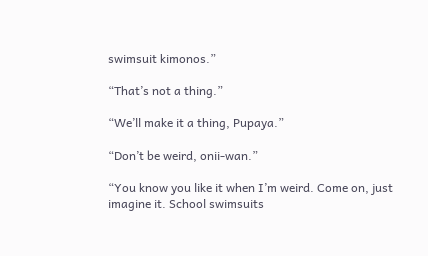swimsuit kimonos.”

“That’s not a thing.”

“We’ll make it a thing, Pupaya.”

“Don’t be weird, onii-wan.”

“You know you like it when I’m weird. Come on, just imagine it. School swimsuits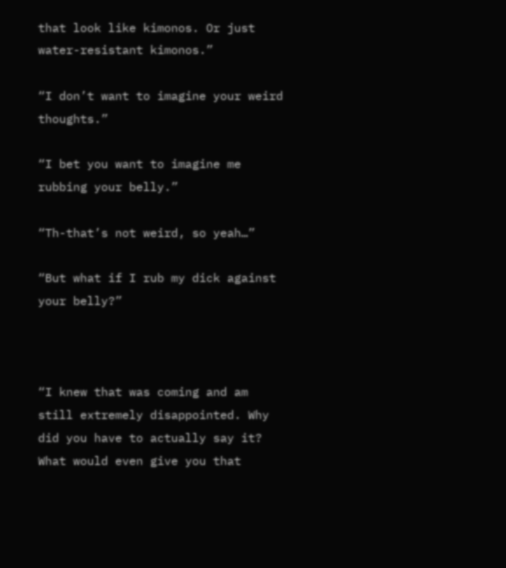that look like kimonos. Or just water-resistant kimonos.”

“I don’t want to imagine your weird thoughts.”

“I bet you want to imagine me rubbing your belly.”

“Th-that’s not weird, so yeah…”

“But what if I rub my dick against your belly?”



“I knew that was coming and am still extremely disappointed. Why did you have to actually say it? What would even give you that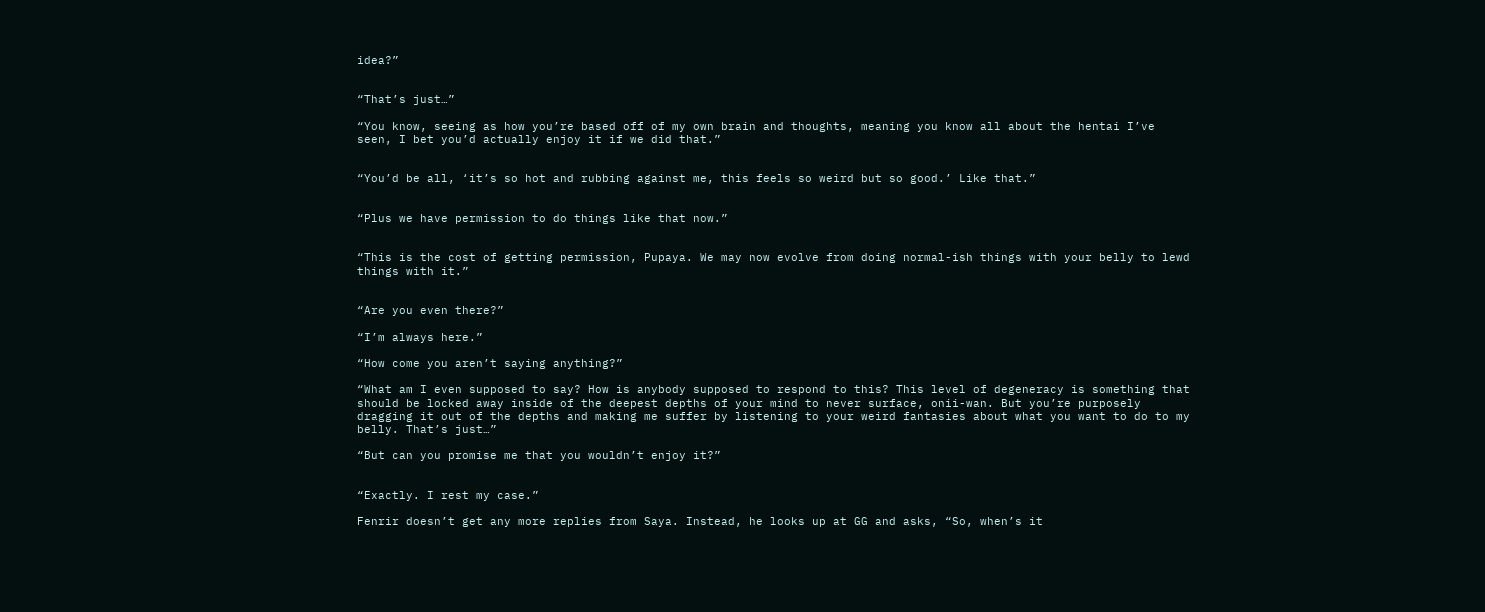idea?”


“That’s just…”

“You know, seeing as how you’re based off of my own brain and thoughts, meaning you know all about the hentai I’ve seen, I bet you’d actually enjoy it if we did that.”


“You’d be all, ‘it’s so hot and rubbing against me, this feels so weird but so good.’ Like that.”


“Plus we have permission to do things like that now.”


“This is the cost of getting permission, Pupaya. We may now evolve from doing normal-ish things with your belly to lewd things with it.”


“Are you even there?”

“I’m always here.”

“How come you aren’t saying anything?”

“What am I even supposed to say? How is anybody supposed to respond to this? This level of degeneracy is something that should be locked away inside of the deepest depths of your mind to never surface, onii-wan. But you’re purposely dragging it out of the depths and making me suffer by listening to your weird fantasies about what you want to do to my belly. That’s just…”

“But can you promise me that you wouldn’t enjoy it?”


“Exactly. I rest my case.”

Fenrir doesn’t get any more replies from Saya. Instead, he looks up at GG and asks, “So, when’s it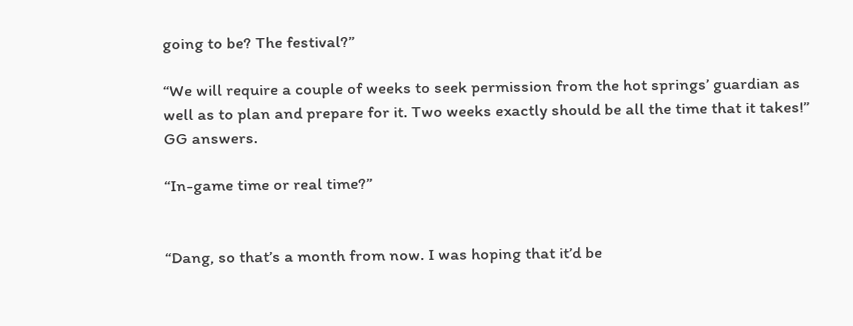going to be? The festival?”

“We will require a couple of weeks to seek permission from the hot springs’ guardian as well as to plan and prepare for it. Two weeks exactly should be all the time that it takes!” GG answers.

“In-game time or real time?”


“Dang, so that’s a month from now. I was hoping that it’d be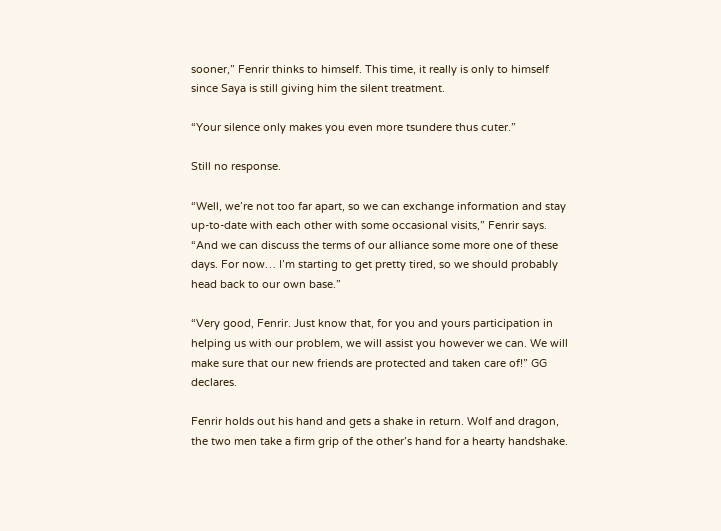sooner,” Fenrir thinks to himself. This time, it really is only to himself since Saya is still giving him the silent treatment.

“Your silence only makes you even more tsundere thus cuter.”

Still no response.

“Well, we’re not too far apart, so we can exchange information and stay up-to-date with each other with some occasional visits,” Fenrir says. “And we can discuss the terms of our alliance some more one of these days. For now… I’m starting to get pretty tired, so we should probably head back to our own base.”

“Very good, Fenrir. Just know that, for you and yours participation in helping us with our problem, we will assist you however we can. We will make sure that our new friends are protected and taken care of!” GG declares.

Fenrir holds out his hand and gets a shake in return. Wolf and dragon, the two men take a firm grip of the other’s hand for a hearty handshake.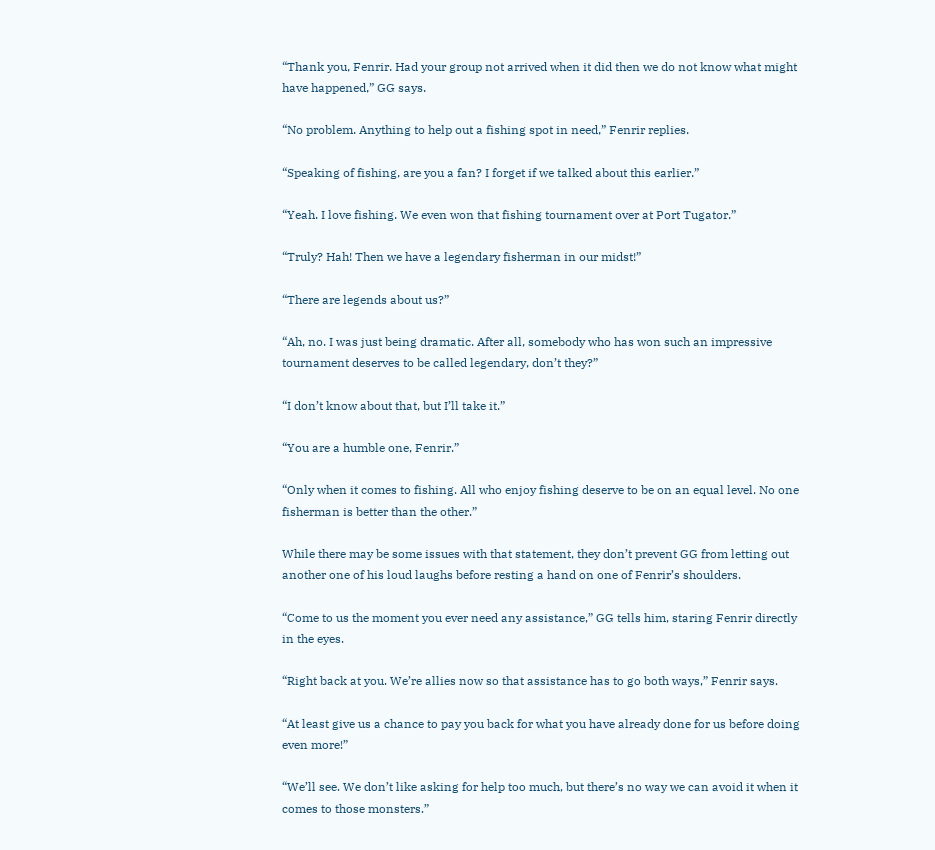“Thank you, Fenrir. Had your group not arrived when it did then we do not know what might have happened,” GG says.

“No problem. Anything to help out a fishing spot in need,” Fenrir replies.

“Speaking of fishing, are you a fan? I forget if we talked about this earlier.”

“Yeah. I love fishing. We even won that fishing tournament over at Port Tugator.”

“Truly? Hah! Then we have a legendary fisherman in our midst!”

“There are legends about us?”

“Ah, no. I was just being dramatic. After all, somebody who has won such an impressive tournament deserves to be called legendary, don’t they?”

“I don’t know about that, but I’ll take it.”

“You are a humble one, Fenrir.”

“Only when it comes to fishing. All who enjoy fishing deserve to be on an equal level. No one fisherman is better than the other.”

While there may be some issues with that statement, they don’t prevent GG from letting out another one of his loud laughs before resting a hand on one of Fenrir’s shoulders.

“Come to us the moment you ever need any assistance,” GG tells him, staring Fenrir directly in the eyes.

“Right back at you. We’re allies now so that assistance has to go both ways,” Fenrir says.

“At least give us a chance to pay you back for what you have already done for us before doing even more!”

“We’ll see. We don’t like asking for help too much, but there’s no way we can avoid it when it comes to those monsters.”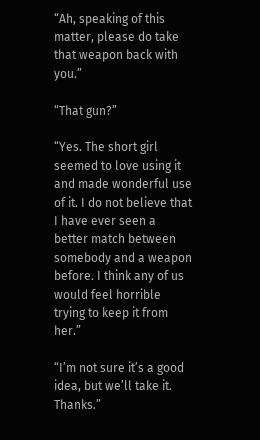“Ah, speaking of this matter, please do take that weapon back with you.”

“That gun?”

“Yes. The short girl seemed to love using it and made wonderful use of it. I do not believe that I have ever seen a better match between somebody and a weapon before. I think any of us would feel horrible trying to keep it from her.”

“I’m not sure it’s a good idea, but we’ll take it. Thanks.”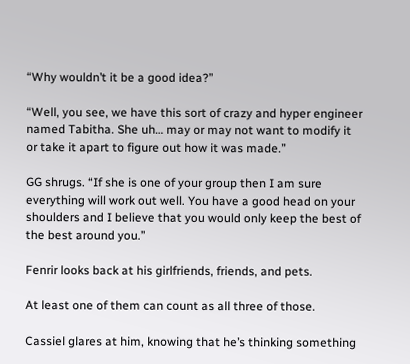“Why wouldn’t it be a good idea?”

“Well, you see, we have this sort of crazy and hyper engineer named Tabitha. She uh… may or may not want to modify it or take it apart to figure out how it was made.”

GG shrugs. “If she is one of your group then I am sure everything will work out well. You have a good head on your shoulders and I believe that you would only keep the best of the best around you.”

Fenrir looks back at his girlfriends, friends, and pets.

At least one of them can count as all three of those.

Cassiel glares at him, knowing that he’s thinking something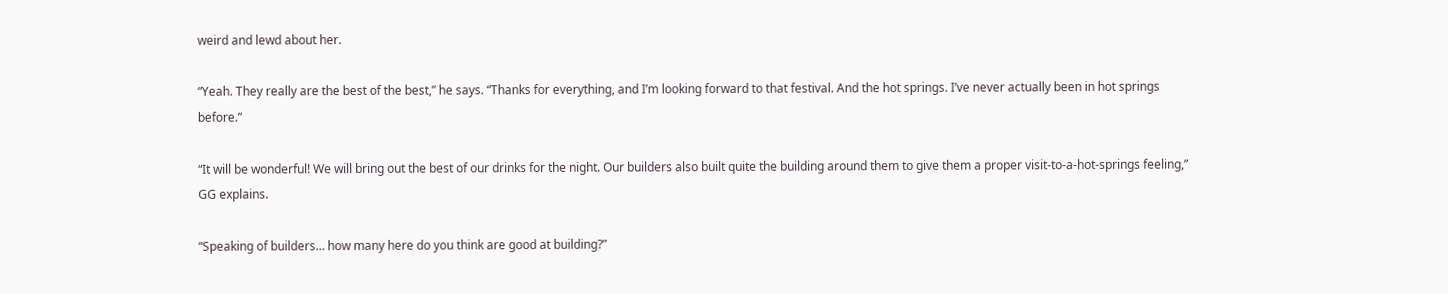weird and lewd about her.

“Yeah. They really are the best of the best,” he says. “Thanks for everything, and I’m looking forward to that festival. And the hot springs. I’ve never actually been in hot springs before.”

“It will be wonderful! We will bring out the best of our drinks for the night. Our builders also built quite the building around them to give them a proper visit-to-a-hot-springs feeling,” GG explains.

“Speaking of builders… how many here do you think are good at building?”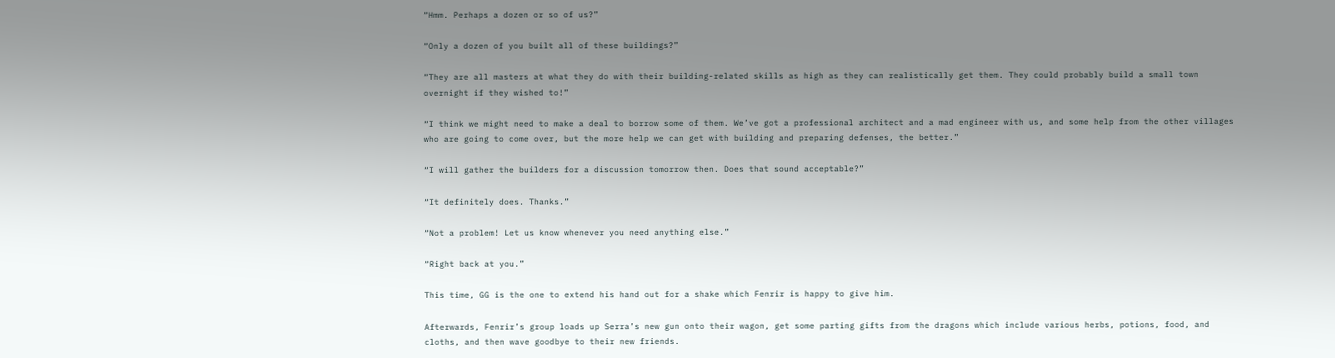“Hmm. Perhaps a dozen or so of us?”

“Only a dozen of you built all of these buildings?”

“They are all masters at what they do with their building-related skills as high as they can realistically get them. They could probably build a small town overnight if they wished to!”

“I think we might need to make a deal to borrow some of them. We’ve got a professional architect and a mad engineer with us, and some help from the other villages who are going to come over, but the more help we can get with building and preparing defenses, the better.”

“I will gather the builders for a discussion tomorrow then. Does that sound acceptable?”

“It definitely does. Thanks.”

“Not a problem! Let us know whenever you need anything else.”

“Right back at you.”

This time, GG is the one to extend his hand out for a shake which Fenrir is happy to give him.

Afterwards, Fenrir’s group loads up Serra’s new gun onto their wagon, get some parting gifts from the dragons which include various herbs, potions, food, and cloths, and then wave goodbye to their new friends.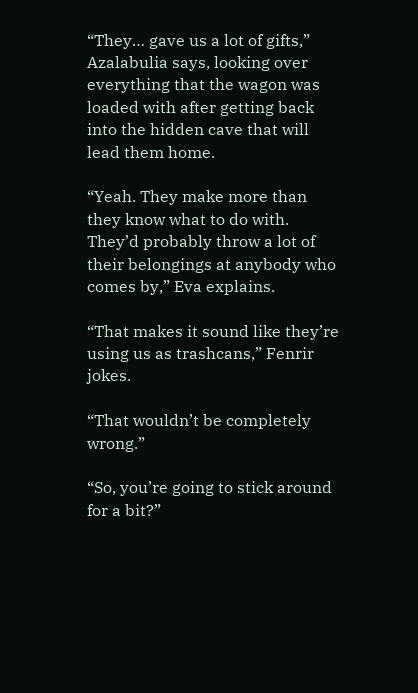“They… gave us a lot of gifts,” Azalabulia says, looking over everything that the wagon was loaded with after getting back into the hidden cave that will lead them home.

“Yeah. They make more than they know what to do with. They’d probably throw a lot of their belongings at anybody who comes by,” Eva explains.

“That makes it sound like they’re using us as trashcans,” Fenrir jokes.

“That wouldn’t be completely wrong.”

“So, you’re going to stick around for a bit?”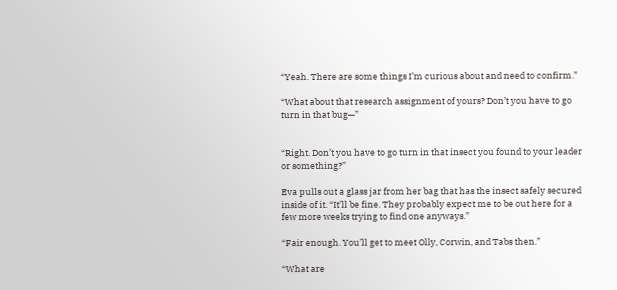“Yeah. There are some things I’m curious about and need to confirm.”

“What about that research assignment of yours? Don’t you have to go turn in that bug—”


“Right. Don’t you have to go turn in that insect you found to your leader or something?”

Eva pulls out a glass jar from her bag that has the insect safely secured inside of it. “It’ll be fine. They probably expect me to be out here for a few more weeks trying to find one anyways.”

“Fair enough. You’ll get to meet Olly, Corwin, and Tabs then.”

“What are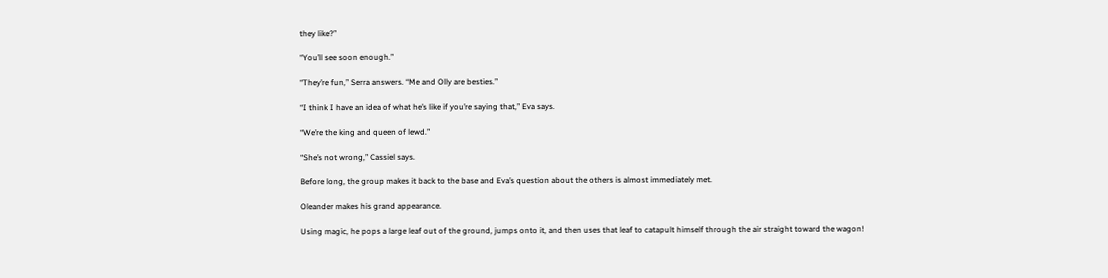they like?”

“You’ll see soon enough.”

“They’re fun,” Serra answers. “Me and Olly are besties.”

“I think I have an idea of what he’s like if you’re saying that,” Eva says.

“We’re the king and queen of lewd.”

“She’s not wrong,” Cassiel says.

Before long, the group makes it back to the base and Eva’s question about the others is almost immediately met.

Oleander makes his grand appearance.

Using magic, he pops a large leaf out of the ground, jumps onto it, and then uses that leaf to catapult himself through the air straight toward the wagon!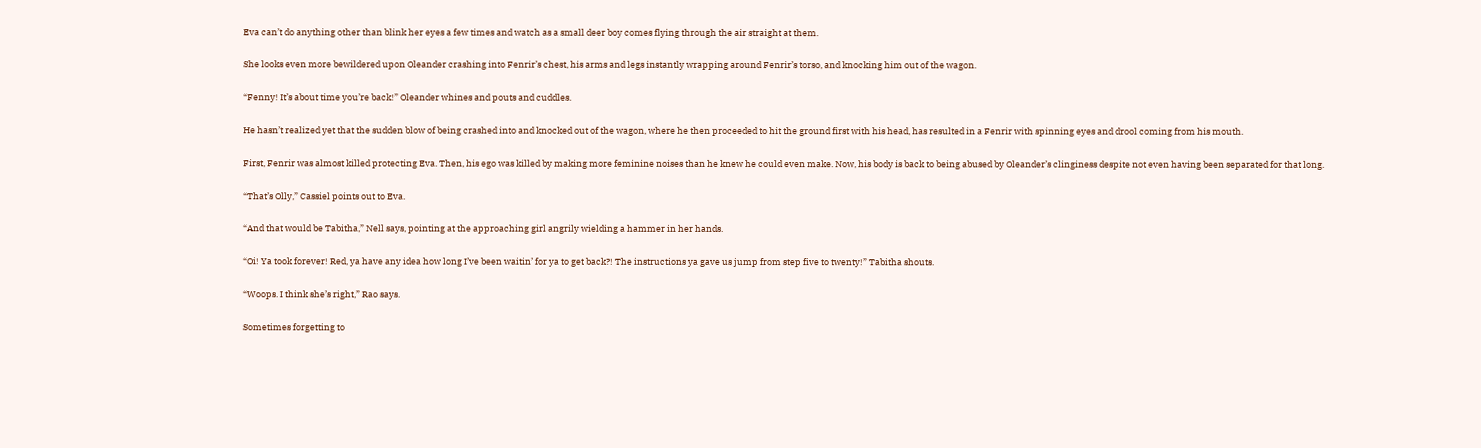Eva can’t do anything other than blink her eyes a few times and watch as a small deer boy comes flying through the air straight at them.

She looks even more bewildered upon Oleander crashing into Fenrir’s chest, his arms and legs instantly wrapping around Fenrir’s torso, and knocking him out of the wagon.

“Fenny! It’s about time you’re back!” Oleander whines and pouts and cuddles.

He hasn’t realized yet that the sudden blow of being crashed into and knocked out of the wagon, where he then proceeded to hit the ground first with his head, has resulted in a Fenrir with spinning eyes and drool coming from his mouth.

First, Fenrir was almost killed protecting Eva. Then, his ego was killed by making more feminine noises than he knew he could even make. Now, his body is back to being abused by Oleander’s clinginess despite not even having been separated for that long.

“That’s Olly,” Cassiel points out to Eva.

“And that would be Tabitha,” Nell says, pointing at the approaching girl angrily wielding a hammer in her hands.

“Oi! Ya took forever! Red, ya have any idea how long I’ve been waitin’ for ya to get back?! The instructions ya gave us jump from step five to twenty!” Tabitha shouts.

“Woops. I think she’s right,” Rao says.

Sometimes forgetting to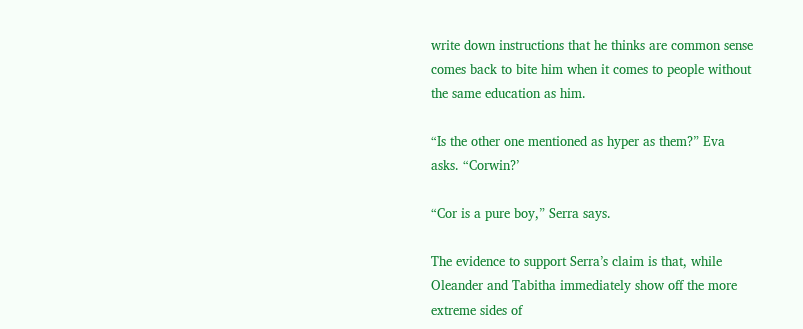write down instructions that he thinks are common sense comes back to bite him when it comes to people without the same education as him.

“Is the other one mentioned as hyper as them?” Eva asks. “Corwin?’

“Cor is a pure boy,” Serra says.

The evidence to support Serra’s claim is that, while Oleander and Tabitha immediately show off the more extreme sides of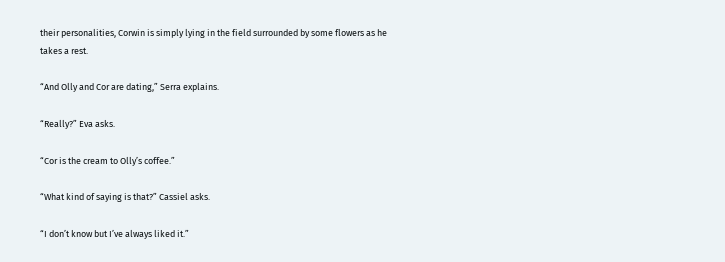their personalities, Corwin is simply lying in the field surrounded by some flowers as he takes a rest.

“And Olly and Cor are dating,” Serra explains.

“Really?” Eva asks.

“Cor is the cream to Olly’s coffee.”

“What kind of saying is that?” Cassiel asks.

“I don’t know but I’ve always liked it.”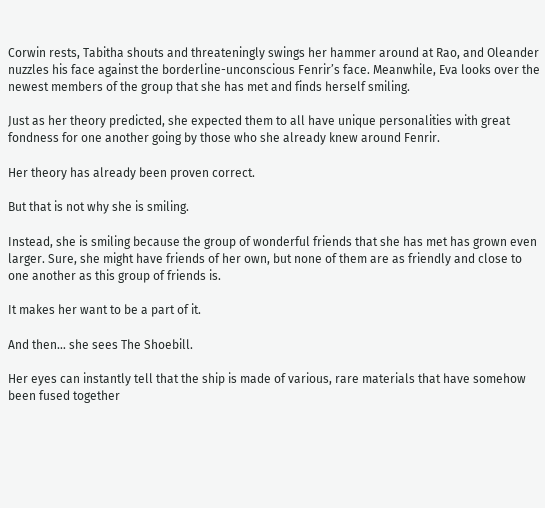Corwin rests, Tabitha shouts and threateningly swings her hammer around at Rao, and Oleander nuzzles his face against the borderline-unconscious Fenrir’s face. Meanwhile, Eva looks over the newest members of the group that she has met and finds herself smiling.

Just as her theory predicted, she expected them to all have unique personalities with great fondness for one another going by those who she already knew around Fenrir.

Her theory has already been proven correct.

But that is not why she is smiling.

Instead, she is smiling because the group of wonderful friends that she has met has grown even larger. Sure, she might have friends of her own, but none of them are as friendly and close to one another as this group of friends is.

It makes her want to be a part of it.

And then… she sees The Shoebill.

Her eyes can instantly tell that the ship is made of various, rare materials that have somehow been fused together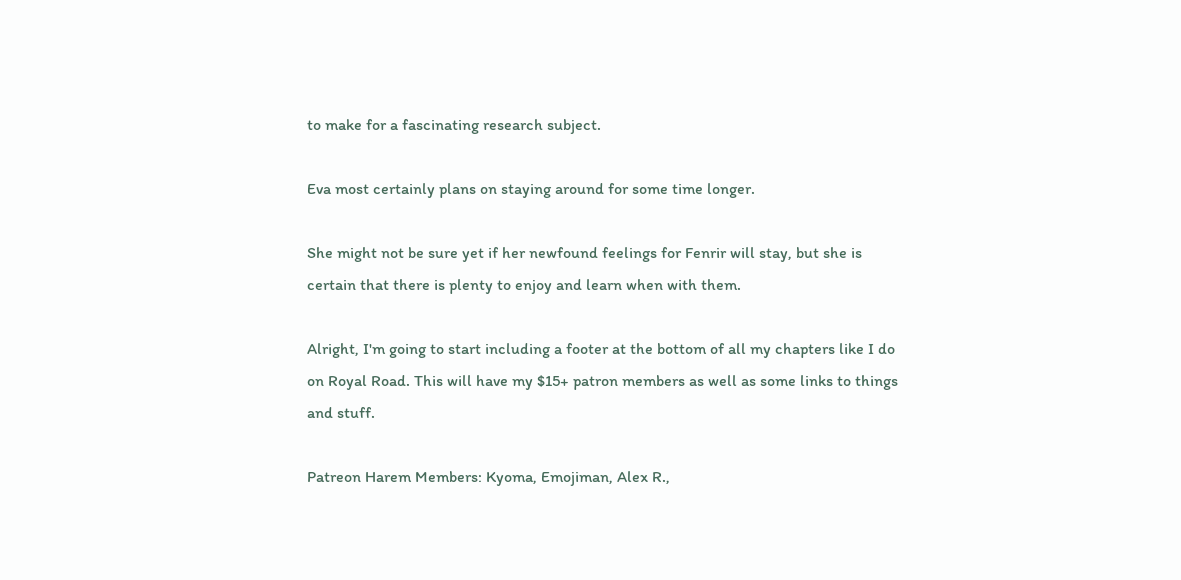to make for a fascinating research subject.

Eva most certainly plans on staying around for some time longer.

She might not be sure yet if her newfound feelings for Fenrir will stay, but she is certain that there is plenty to enjoy and learn when with them.

Alright, I'm going to start including a footer at the bottom of all my chapters like I do on Royal Road. This will have my $15+ patron members as well as some links to things and stuff.

Patreon Harem Members: Kyoma, Emojiman, Alex R.,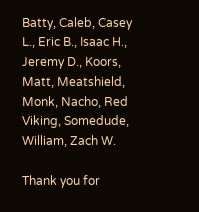Batty, Caleb, Casey L., Eric B., Isaac H., Jeremy D., Koors, Matt, Meatshield, Monk, Nacho, Red Viking, Somedude, William, Zach W.

Thank you for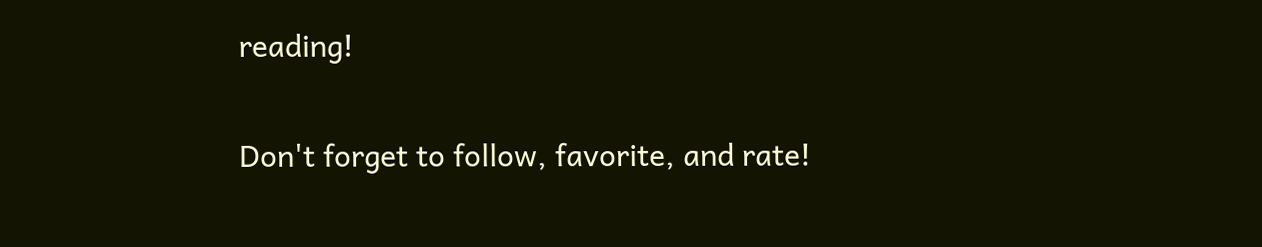reading!

Don't forget to follow, favorite, and rate!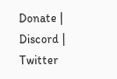Donate | Discord | Twitter